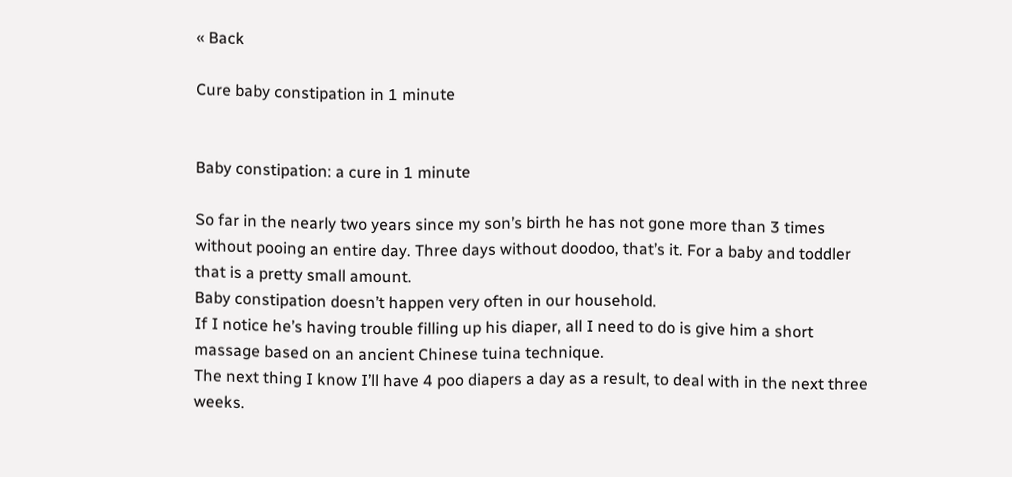« Back

Cure baby constipation in 1 minute


Baby constipation: a cure in 1 minute

So far in the nearly two years since my son’s birth he has not gone more than 3 times without pooing an entire day. Three days without doodoo, that’s it. For a baby and toddler that is a pretty small amount.
Baby constipation doesn’t happen very often in our household.
If I notice he’s having trouble filling up his diaper, all I need to do is give him a short massage based on an ancient Chinese tuina technique.
The next thing I know I’ll have 4 poo diapers a day as a result, to deal with in the next three weeks.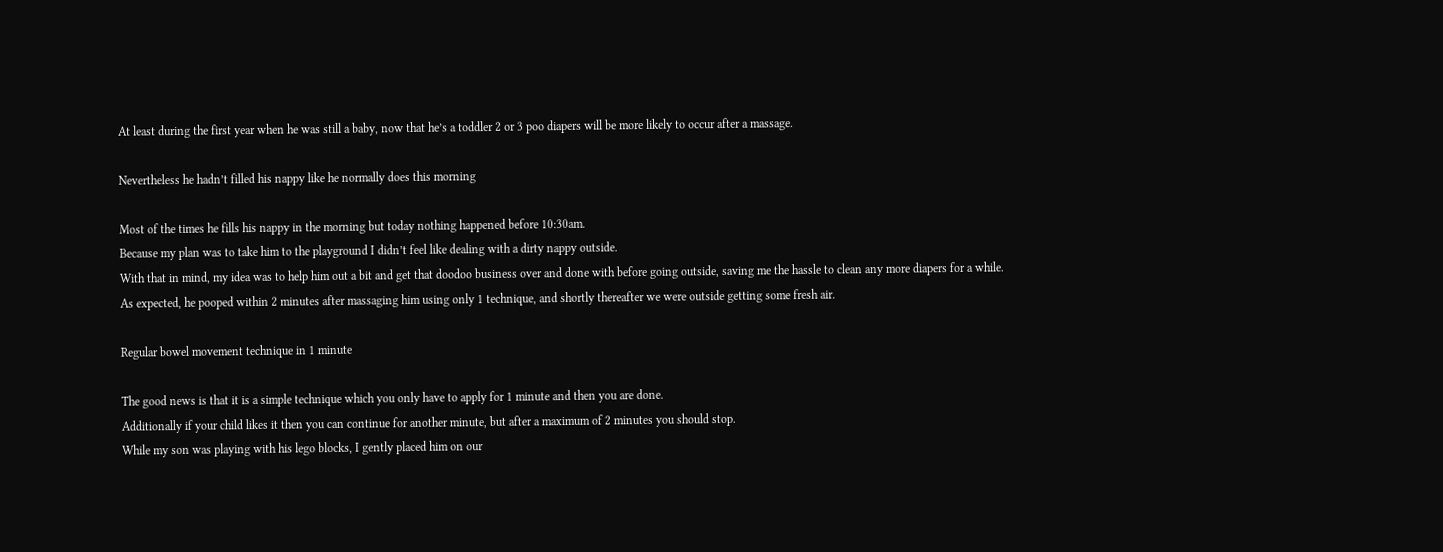At least during the first year when he was still a baby, now that he’s a toddler 2 or 3 poo diapers will be more likely to occur after a massage.

Nevertheless he hadn’t filled his nappy like he normally does this morning

Most of the times he fills his nappy in the morning but today nothing happened before 10:30am.
Because my plan was to take him to the playground I didn’t feel like dealing with a dirty nappy outside.
With that in mind, my idea was to help him out a bit and get that doodoo business over and done with before going outside, saving me the hassle to clean any more diapers for a while.
As expected, he pooped within 2 minutes after massaging him using only 1 technique, and shortly thereafter we were outside getting some fresh air.

Regular bowel movement technique in 1 minute

The good news is that it is a simple technique which you only have to apply for 1 minute and then you are done.
Additionally if your child likes it then you can continue for another minute, but after a maximum of 2 minutes you should stop.
While my son was playing with his lego blocks, I gently placed him on our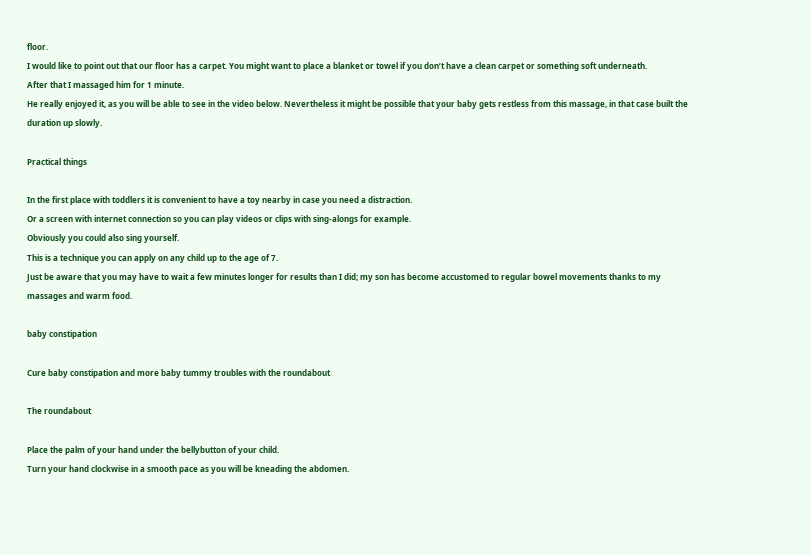floor.
I would like to point out that our floor has a carpet. You might want to place a blanket or towel if you don’t have a clean carpet or something soft underneath.
After that I massaged him for 1 minute.
He really enjoyed it, as you will be able to see in the video below. Nevertheless it might be possible that your baby gets restless from this massage, in that case built the duration up slowly.

Practical things

In the first place with toddlers it is convenient to have a toy nearby in case you need a distraction.
Or a screen with internet connection so you can play videos or clips with sing-alongs for example.
Obviously you could also sing yourself.
This is a technique you can apply on any child up to the age of 7.
Just be aware that you may have to wait a few minutes longer for results than I did; my son has become accustomed to regular bowel movements thanks to my massages and warm food.

baby constipation

Cure baby constipation and more baby tummy troubles with the roundabout

The roundabout

Place the palm of your hand under the bellybutton of your child.
Turn your hand clockwise in a smooth pace as you will be kneading the abdomen.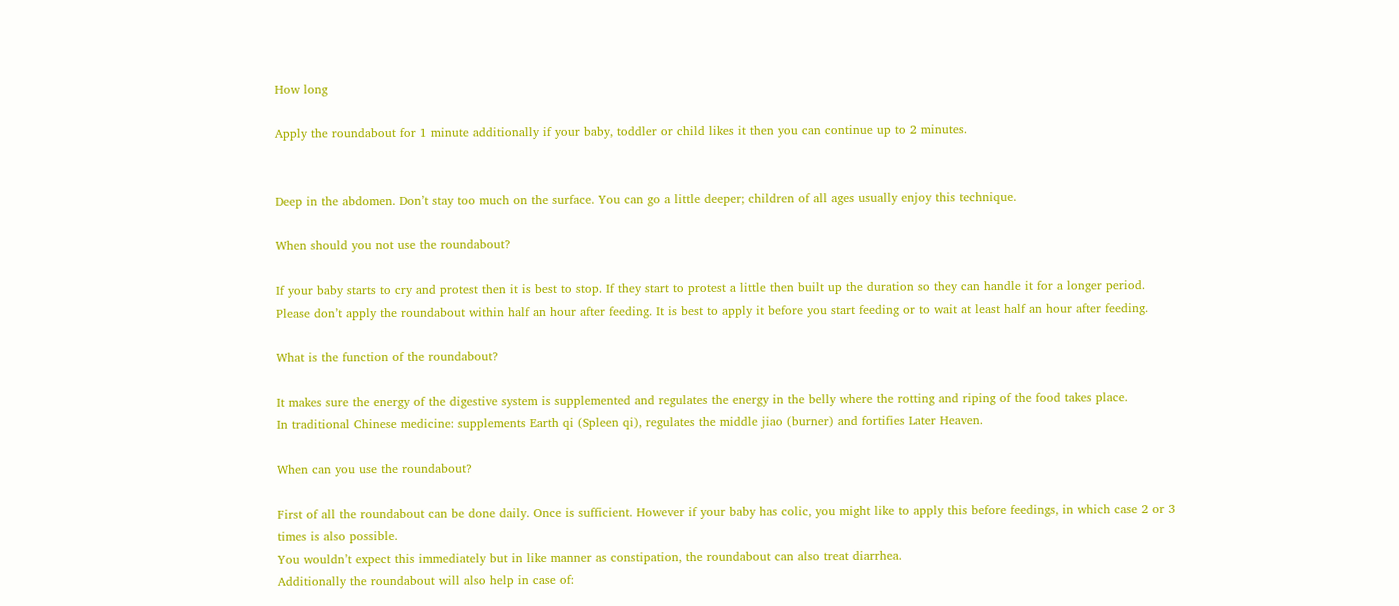How long

Apply the roundabout for 1 minute additionally if your baby, toddler or child likes it then you can continue up to 2 minutes.


Deep in the abdomen. Don’t stay too much on the surface. You can go a little deeper; children of all ages usually enjoy this technique.

When should you not use the roundabout?

If your baby starts to cry and protest then it is best to stop. If they start to protest a little then built up the duration so they can handle it for a longer period.
Please don’t apply the roundabout within half an hour after feeding. It is best to apply it before you start feeding or to wait at least half an hour after feeding.

What is the function of the roundabout?

It makes sure the energy of the digestive system is supplemented and regulates the energy in the belly where the rotting and riping of the food takes place.
In traditional Chinese medicine: supplements Earth qi (Spleen qi), regulates the middle jiao (burner) and fortifies Later Heaven.

When can you use the roundabout?

First of all the roundabout can be done daily. Once is sufficient. However if your baby has colic, you might like to apply this before feedings, in which case 2 or 3 times is also possible.
You wouldn’t expect this immediately but in like manner as constipation, the roundabout can also treat diarrhea.
Additionally the roundabout will also help in case of: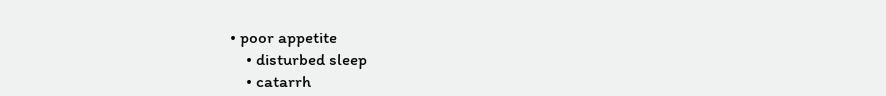• poor appetite
    • disturbed sleep
    • catarrh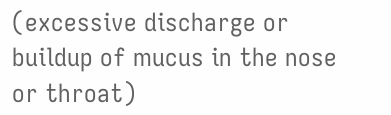(excessive discharge or buildup of mucus in the nose or throat)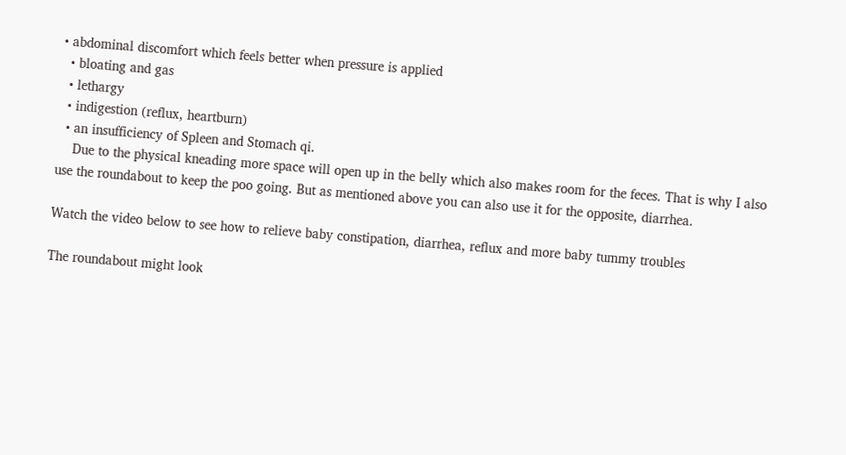• abdominal discomfort which feels better when pressure is applied
  • bloating and gas
  • lethargy
  • indigestion (reflux, heartburn)
  • an insufficiency of Spleen and Stomach qi.
    Due to the physical kneading more space will open up in the belly which also makes room for the feces. That is why I also use the roundabout to keep the poo going. But as mentioned above you can also use it for the opposite, diarrhea.

Watch the video below to see how to relieve baby constipation, diarrhea, reflux and more baby tummy troubles

The roundabout might look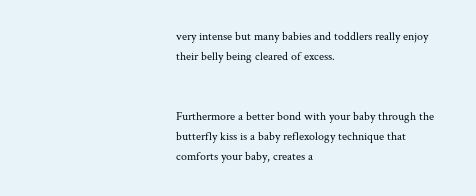very intense but many babies and toddlers really enjoy their belly being cleared of excess.


Furthermore a better bond with your baby through the butterfly kiss is a baby reflexology technique that comforts your baby, creates a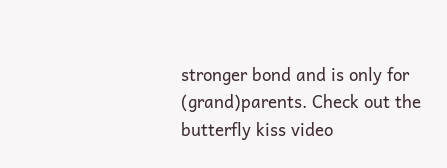stronger bond and is only for (grand)parents. Check out the butterfly kiss video